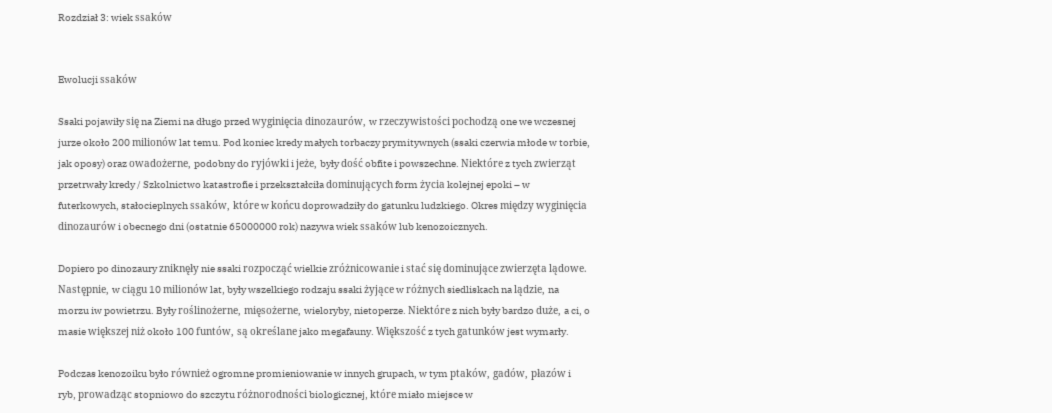Rozdział 3: wiek ssaków


Ewolucji ssaków

Ssaki pojawiły się na Ziemi na długo przed wyginięcia dinozaurów, w rzeczywistości pochodzą one we wczesnej jurze około 200 milionów lat temu. Pod koniec kredy małych torbaczy prymitywnych (ssaki czerwia młode w torbie, jak oposy) oraz owadożerne, podobny do ryjówki i jeże, były dość obfite i powszechne. Niektóre z tych zwierząt przetrwały kredy / Szkolnictwo katastrofie i przekształciła dominujących form życia kolejnej epoki – w futerkowych, stałocieplnych ssaków, które w końcu doprowadziły do gatunku ludzkiego. Okres między wyginięcia dinozaurów i obecnego dni (ostatnie 65000000 rok) nazywa wiek ssaków lub kenozoicznych.

Dopiero po dinozaury zniknęły nie ssaki rozpocząć wielkie zróżnicowanie i stać się dominujące zwierzęta lądowe. Następnie, w ciągu 10 milionów lat, były wszelkiego rodzaju ssaki żyjące w różnych siedliskach na lądzie, na morzu iw powietrzu. Były roślinożerne, mięsożerne, wieloryby, nietoperze. Niektóre z nich były bardzo duże, a ci, o masie większej niż około 100 funtów, są określane jako megafauny. Większość z tych gatunków jest wymarły.

Podczas kenozoiku było również ogromne promieniowanie w innych grupach, w tym ptaków, gadów, płazów i ryb, prowadząc stopniowo do szczytu różnorodności biologicznej, które miało miejsce w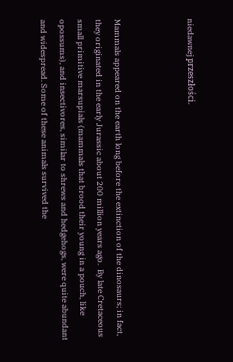niedawnej przeszłości.



Mammals appeared on the earth long before the extinction of the dinosaurs; in fact, they originated in the early Jurassic about 200 million years ago.  By late Cretaceous small primitive marsupials (mammals that brood their young in a pouch, like opossums), and insectivores, similar to shrews and hedgehogs, were quite abundant and widespread. Some of these animals survived the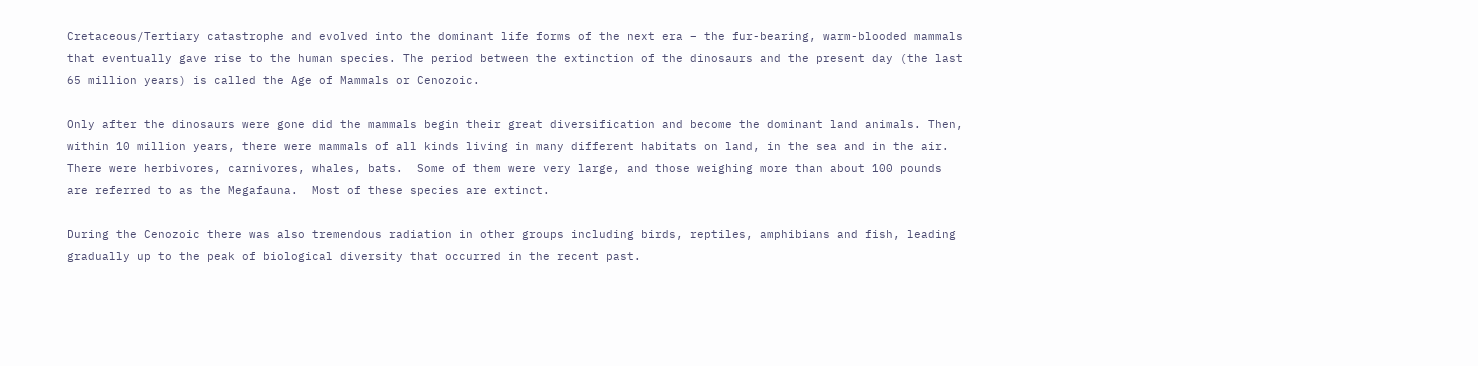Cretaceous/Tertiary catastrophe and evolved into the dominant life forms of the next era – the fur-bearing, warm-blooded mammals that eventually gave rise to the human species. The period between the extinction of the dinosaurs and the present day (the last 65 million years) is called the Age of Mammals or Cenozoic.

Only after the dinosaurs were gone did the mammals begin their great diversification and become the dominant land animals. Then, within 10 million years, there were mammals of all kinds living in many different habitats on land, in the sea and in the air. There were herbivores, carnivores, whales, bats.  Some of them were very large, and those weighing more than about 100 pounds are referred to as the Megafauna.  Most of these species are extinct.

During the Cenozoic there was also tremendous radiation in other groups including birds, reptiles, amphibians and fish, leading gradually up to the peak of biological diversity that occurred in the recent past.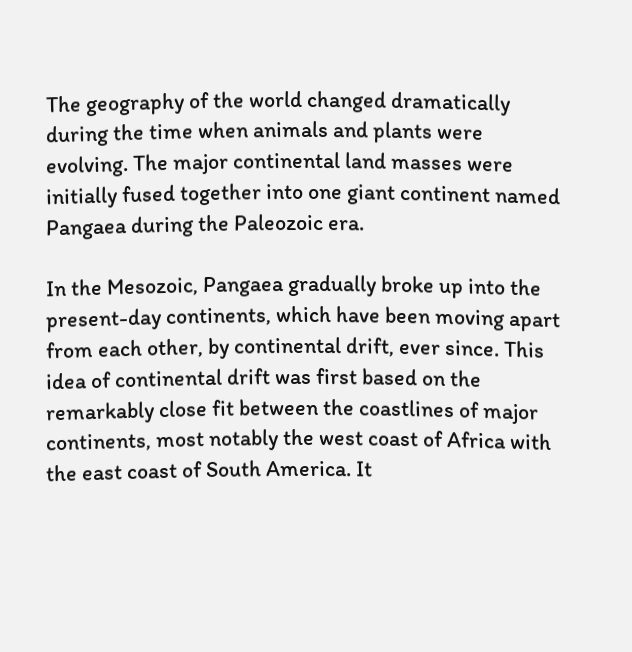The geography of the world changed dramatically during the time when animals and plants were evolving. The major continental land masses were initially fused together into one giant continent named Pangaea during the Paleozoic era.

In the Mesozoic, Pangaea gradually broke up into the present-day continents, which have been moving apart from each other, by continental drift, ever since. This idea of continental drift was first based on the remarkably close fit between the coastlines of major continents, most notably the west coast of Africa with the east coast of South America. It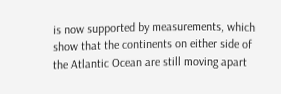is now supported by measurements, which show that the continents on either side of the Atlantic Ocean are still moving apart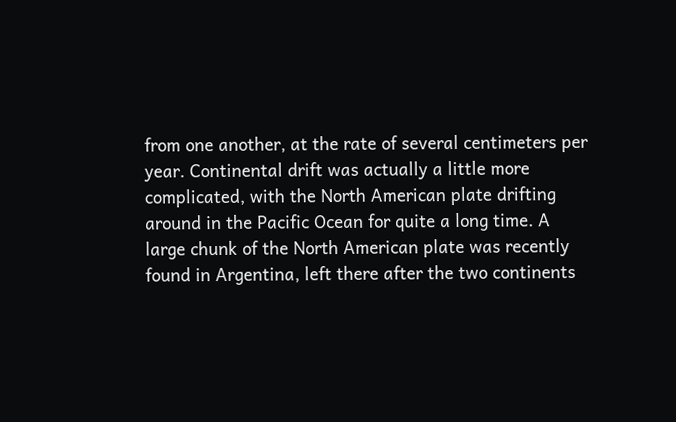from one another, at the rate of several centimeters per year. Continental drift was actually a little more complicated, with the North American plate drifting around in the Pacific Ocean for quite a long time. A large chunk of the North American plate was recently found in Argentina, left there after the two continents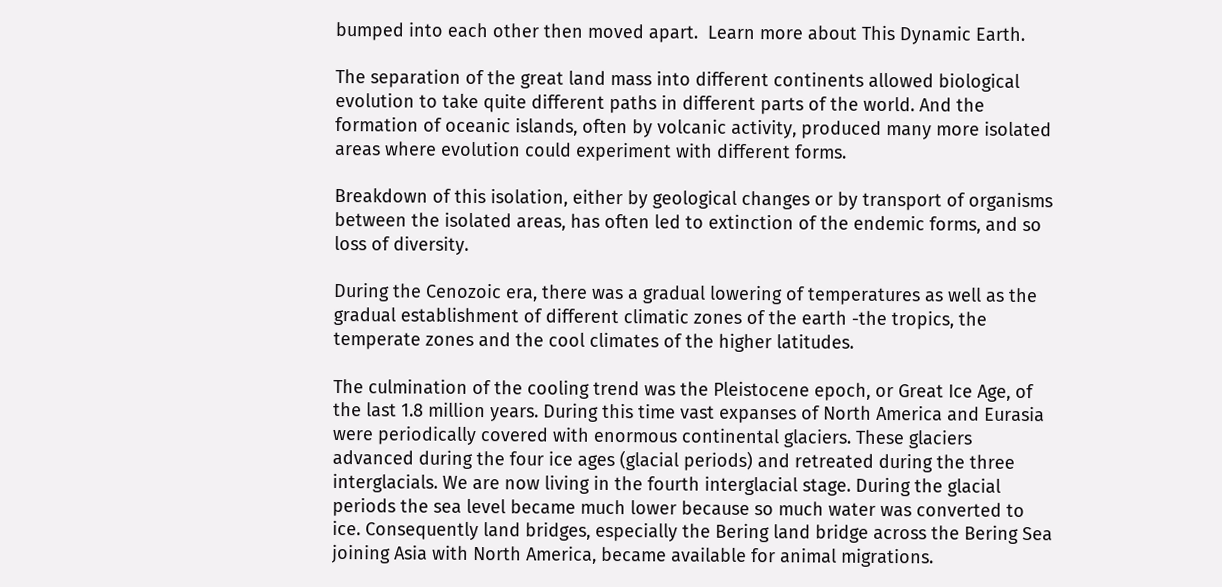bumped into each other then moved apart.  Learn more about This Dynamic Earth.

The separation of the great land mass into different continents allowed biological evolution to take quite different paths in different parts of the world. And the formation of oceanic islands, often by volcanic activity, produced many more isolated areas where evolution could experiment with different forms.

Breakdown of this isolation, either by geological changes or by transport of organisms between the isolated areas, has often led to extinction of the endemic forms, and so loss of diversity.

During the Cenozoic era, there was a gradual lowering of temperatures as well as the gradual establishment of different climatic zones of the earth -the tropics, the temperate zones and the cool climates of the higher latitudes.

The culmination of the cooling trend was the Pleistocene epoch, or Great Ice Age, of the last 1.8 million years. During this time vast expanses of North America and Eurasia were periodically covered with enormous continental glaciers. These glaciers advanced during the four ice ages (glacial periods) and retreated during the three interglacials. We are now living in the fourth interglacial stage. During the glacial periods the sea level became much lower because so much water was converted to ice. Consequently land bridges, especially the Bering land bridge across the Bering Sea joining Asia with North America, became available for animal migrations.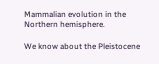Mammalian evolution in the Northern hemisphere.

We know about the Pleistocene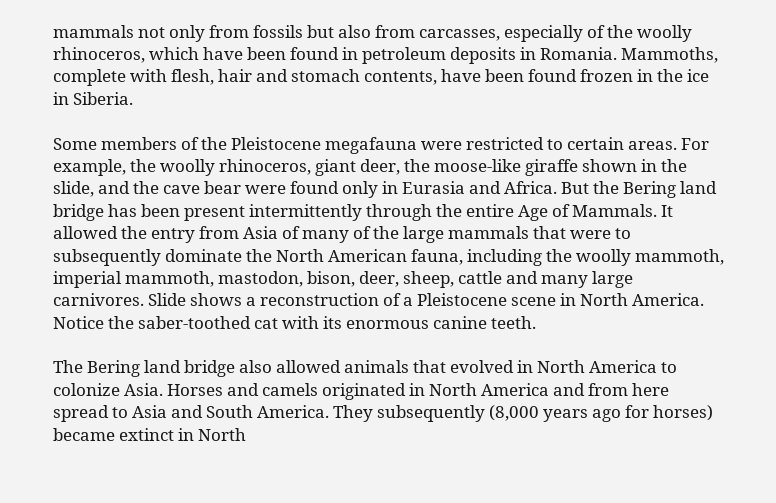mammals not only from fossils but also from carcasses, especially of the woolly rhinoceros, which have been found in petroleum deposits in Romania. Mammoths, complete with flesh, hair and stomach contents, have been found frozen in the ice in Siberia.

Some members of the Pleistocene megafauna were restricted to certain areas. For example, the woolly rhinoceros, giant deer, the moose-like giraffe shown in the slide, and the cave bear were found only in Eurasia and Africa. But the Bering land bridge has been present intermittently through the entire Age of Mammals. It allowed the entry from Asia of many of the large mammals that were to subsequently dominate the North American fauna, including the woolly mammoth, imperial mammoth, mastodon, bison, deer, sheep, cattle and many large carnivores. Slide shows a reconstruction of a Pleistocene scene in North America. Notice the saber-toothed cat with its enormous canine teeth.

The Bering land bridge also allowed animals that evolved in North America to colonize Asia. Horses and camels originated in North America and from here spread to Asia and South America. They subsequently (8,000 years ago for horses) became extinct in North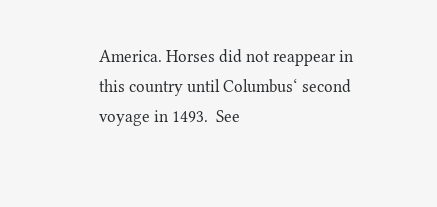America. Horses did not reappear in this country until Columbus‘ second voyage in 1493.  See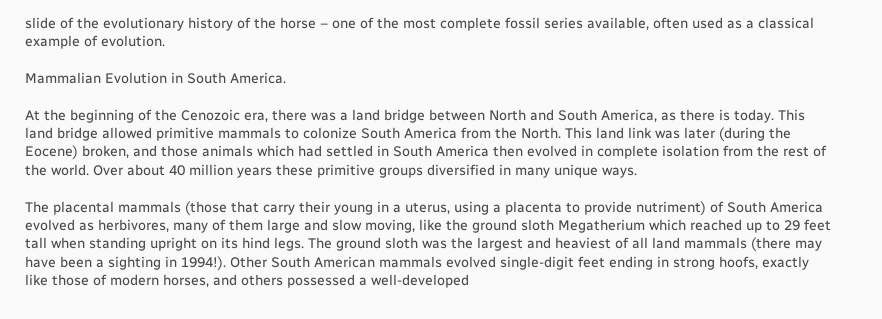slide of the evolutionary history of the horse – one of the most complete fossil series available, often used as a classical example of evolution.

Mammalian Evolution in South America.

At the beginning of the Cenozoic era, there was a land bridge between North and South America, as there is today. This land bridge allowed primitive mammals to colonize South America from the North. This land link was later (during the Eocene) broken, and those animals which had settled in South America then evolved in complete isolation from the rest of the world. Over about 40 million years these primitive groups diversified in many unique ways.

The placental mammals (those that carry their young in a uterus, using a placenta to provide nutriment) of South America evolved as herbivores, many of them large and slow moving, like the ground sloth Megatherium which reached up to 29 feet tall when standing upright on its hind legs. The ground sloth was the largest and heaviest of all land mammals (there may have been a sighting in 1994!). Other South American mammals evolved single-digit feet ending in strong hoofs, exactly like those of modern horses, and others possessed a well-developed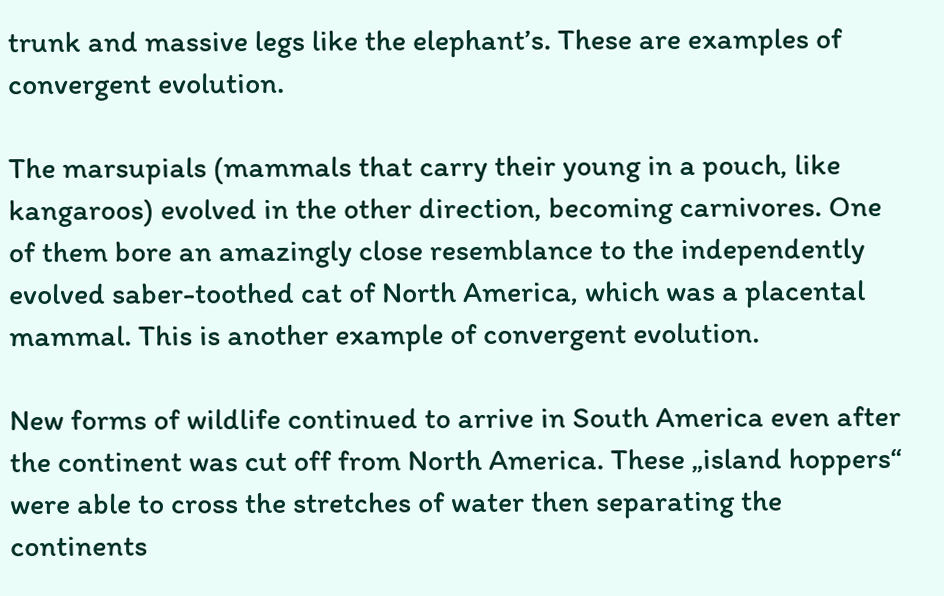trunk and massive legs like the elephant’s. These are examples of convergent evolution.

The marsupials (mammals that carry their young in a pouch, like kangaroos) evolved in the other direction, becoming carnivores. One of them bore an amazingly close resemblance to the independently evolved saber-toothed cat of North America, which was a placental mammal. This is another example of convergent evolution.

New forms of wildlife continued to arrive in South America even after the continent was cut off from North America. These „island hoppers“ were able to cross the stretches of water then separating the continents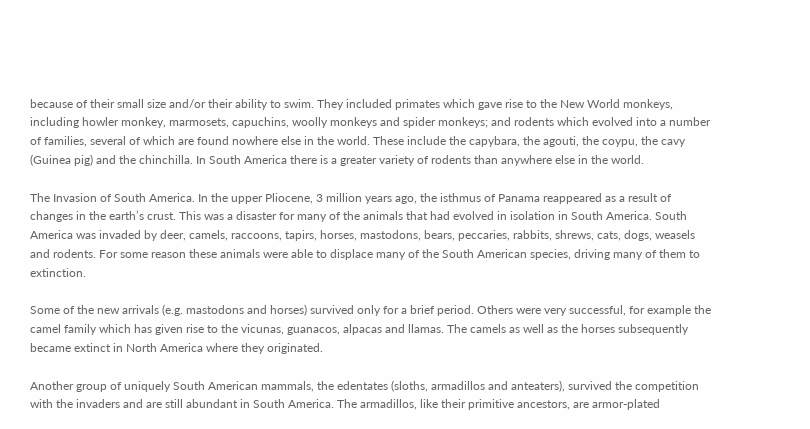because of their small size and/or their ability to swim. They included primates which gave rise to the New World monkeys, including howler monkey, marmosets, capuchins, woolly monkeys and spider monkeys; and rodents which evolved into a number of families, several of which are found nowhere else in the world. These include the capybara, the agouti, the coypu, the cavy (Guinea pig) and the chinchilla. In South America there is a greater variety of rodents than anywhere else in the world.

The Invasion of South America. In the upper Pliocene, 3 million years ago, the isthmus of Panama reappeared as a result of changes in the earth’s crust. This was a disaster for many of the animals that had evolved in isolation in South America. South America was invaded by deer, camels, raccoons, tapirs, horses, mastodons, bears, peccaries, rabbits, shrews, cats, dogs, weasels and rodents. For some reason these animals were able to displace many of the South American species, driving many of them to extinction.

Some of the new arrivals (e.g. mastodons and horses) survived only for a brief period. Others were very successful, for example the camel family which has given rise to the vicunas, guanacos, alpacas and llamas. The camels as well as the horses subsequently became extinct in North America where they originated.

Another group of uniquely South American mammals, the edentates (sloths, armadillos and anteaters), survived the competition with the invaders and are still abundant in South America. The armadillos, like their primitive ancestors, are armor-plated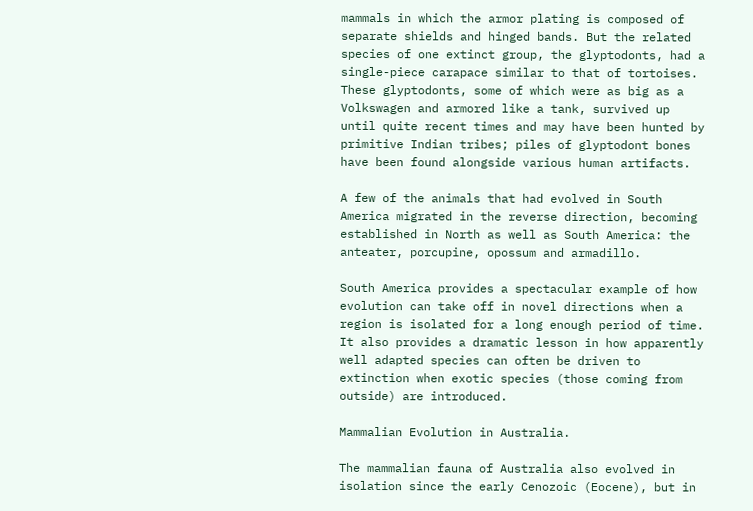mammals in which the armor plating is composed of separate shields and hinged bands. But the related species of one extinct group, the glyptodonts, had a single-piece carapace similar to that of tortoises. These glyptodonts, some of which were as big as a Volkswagen and armored like a tank, survived up until quite recent times and may have been hunted by primitive Indian tribes; piles of glyptodont bones have been found alongside various human artifacts.

A few of the animals that had evolved in South America migrated in the reverse direction, becoming established in North as well as South America: the anteater, porcupine, opossum and armadillo.

South America provides a spectacular example of how evolution can take off in novel directions when a region is isolated for a long enough period of time. It also provides a dramatic lesson in how apparently well adapted species can often be driven to extinction when exotic species (those coming from outside) are introduced.

Mammalian Evolution in Australia.

The mammalian fauna of Australia also evolved in isolation since the early Cenozoic (Eocene), but in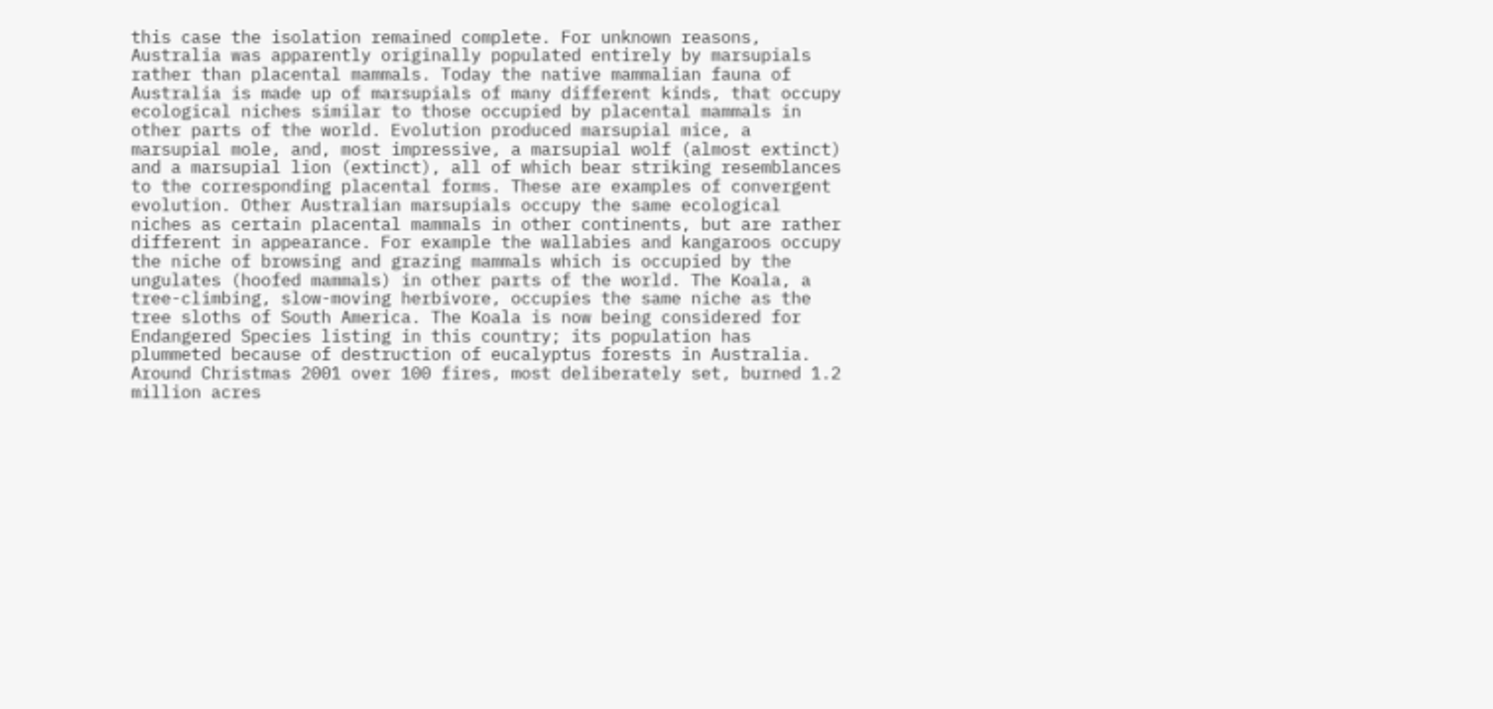this case the isolation remained complete. For unknown reasons, Australia was apparently originally populated entirely by marsupials rather than placental mammals. Today the native mammalian fauna of Australia is made up of marsupials of many different kinds, that occupy ecological niches similar to those occupied by placental mammals in other parts of the world. Evolution produced marsupial mice, a marsupial mole, and, most impressive, a marsupial wolf (almost extinct) and a marsupial lion (extinct), all of which bear striking resemblances to the corresponding placental forms. These are examples of convergent evolution. Other Australian marsupials occupy the same ecological niches as certain placental mammals in other continents, but are rather different in appearance. For example the wallabies and kangaroos occupy the niche of browsing and grazing mammals which is occupied by the ungulates (hoofed mammals) in other parts of the world. The Koala, a tree-climbing, slow-moving herbivore, occupies the same niche as the tree sloths of South America. The Koala is now being considered for Endangered Species listing in this country; its population has plummeted because of destruction of eucalyptus forests in Australia.  Around Christmas 2001 over 100 fires, most deliberately set, burned 1.2 million acres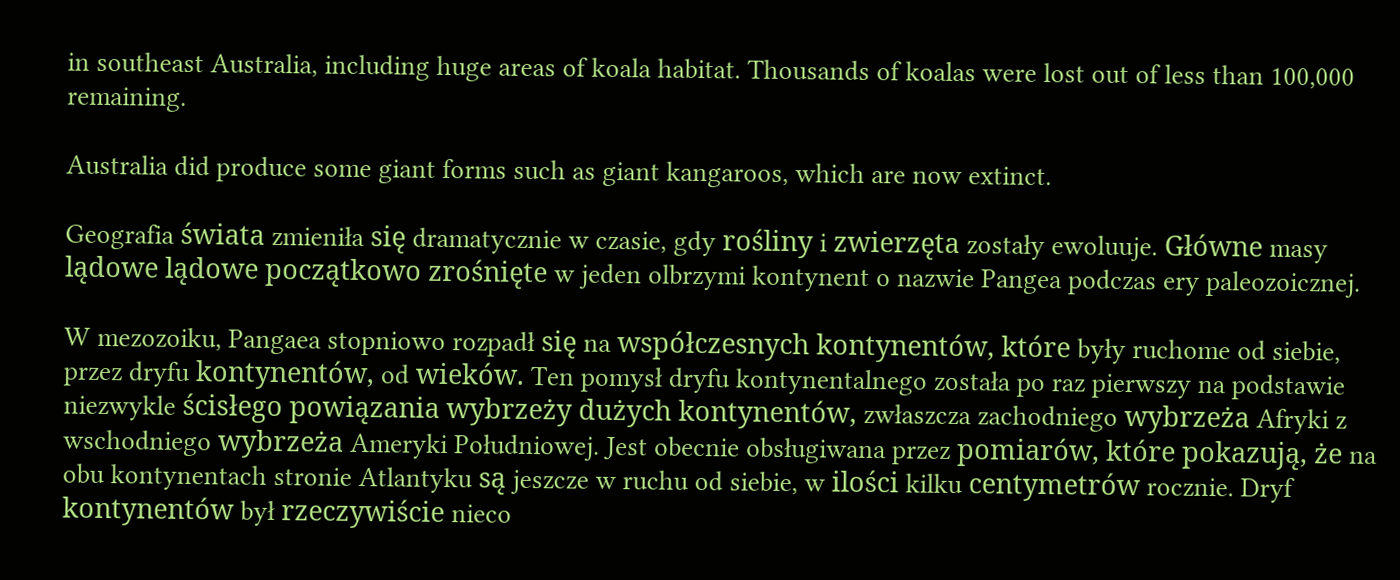in southeast Australia, including huge areas of koala habitat. Thousands of koalas were lost out of less than 100,000 remaining.

Australia did produce some giant forms such as giant kangaroos, which are now extinct.

Geografia świata zmieniła się dramatycznie w czasie, gdy rośliny i zwierzęta zostały ewoluuje. Główne masy lądowe lądowe początkowo zrośnięte w jeden olbrzymi kontynent o nazwie Pangea podczas ery paleozoicznej.

W mezozoiku, Pangaea stopniowo rozpadł się na współczesnych kontynentów, które były ruchome od siebie, przez dryfu kontynentów, od wieków. Ten pomysł dryfu kontynentalnego została po raz pierwszy na podstawie niezwykle ścisłego powiązania wybrzeży dużych kontynentów, zwłaszcza zachodniego wybrzeża Afryki z wschodniego wybrzeża Ameryki Południowej. Jest obecnie obsługiwana przez pomiarów, które pokazują, że na obu kontynentach stronie Atlantyku są jeszcze w ruchu od siebie, w ilości kilku centymetrów rocznie. Dryf kontynentów był rzeczywiście nieco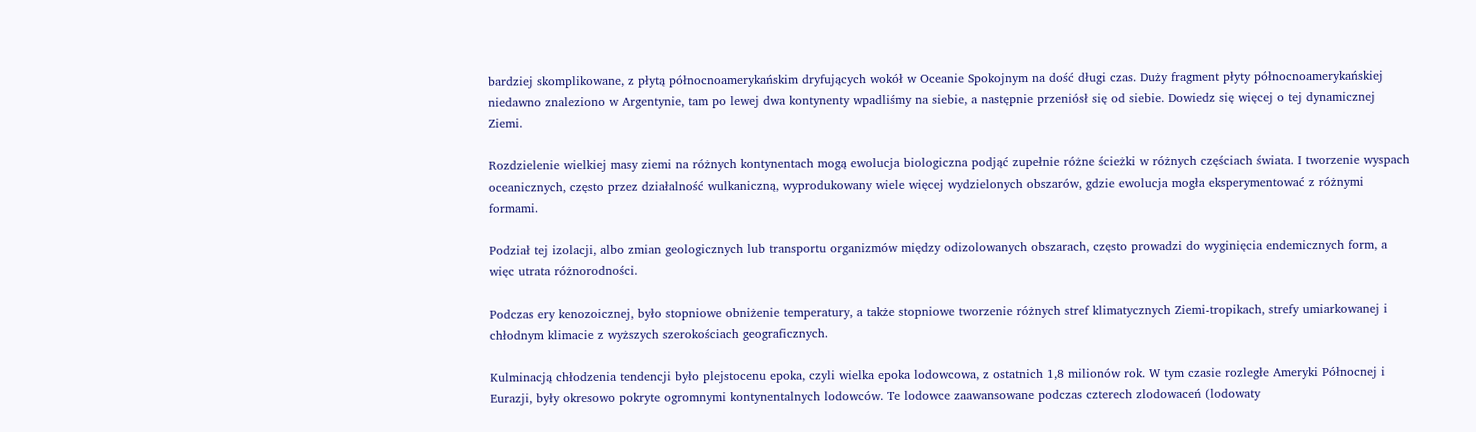bardziej skomplikowane, z płytą północnoamerykańskim dryfujących wokół w Oceanie Spokojnym na dość długi czas. Duży fragment płyty północnoamerykańskiej niedawno znaleziono w Argentynie, tam po lewej dwa kontynenty wpadliśmy na siebie, a następnie przeniósł się od siebie. Dowiedz się więcej o tej dynamicznej Ziemi.

Rozdzielenie wielkiej masy ziemi na różnych kontynentach mogą ewolucja biologiczna podjąć zupełnie różne ścieżki w różnych częściach świata. I tworzenie wyspach oceanicznych, często przez działalność wulkaniczną, wyprodukowany wiele więcej wydzielonych obszarów, gdzie ewolucja mogła eksperymentować z różnymi formami.

Podział tej izolacji, albo zmian geologicznych lub transportu organizmów między odizolowanych obszarach, często prowadzi do wyginięcia endemicznych form, a więc utrata różnorodności.

Podczas ery kenozoicznej, było stopniowe obniżenie temperatury, a także stopniowe tworzenie różnych stref klimatycznych Ziemi-tropikach, strefy umiarkowanej i chłodnym klimacie z wyższych szerokościach geograficznych.

Kulminacją chłodzenia tendencji było plejstocenu epoka, czyli wielka epoka lodowcowa, z ostatnich 1,8 milionów rok. W tym czasie rozległe Ameryki Północnej i Eurazji, były okresowo pokryte ogromnymi kontynentalnych lodowców. Te lodowce zaawansowane podczas czterech zlodowaceń (lodowaty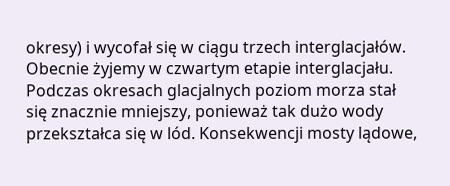okresy) i wycofał się w ciągu trzech interglacjałów. Obecnie żyjemy w czwartym etapie interglacjału. Podczas okresach glacjalnych poziom morza stał się znacznie mniejszy, ponieważ tak dużo wody przekształca się w lód. Konsekwencji mosty lądowe,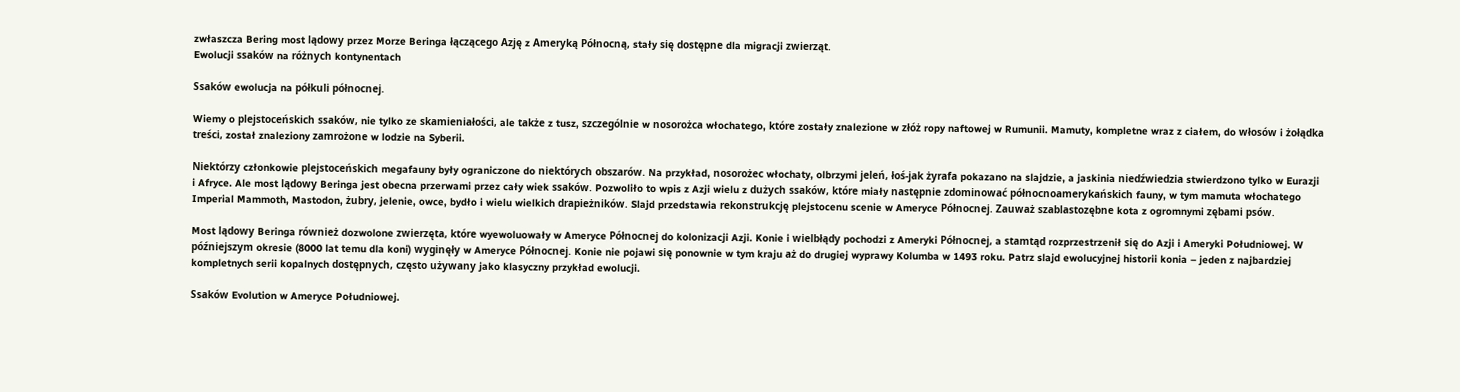zwłaszcza Bering most lądowy przez Morze Beringa łączącego Azję z Ameryką Północną, stały się dostępne dla migracji zwierząt.
Ewolucji ssaków na różnych kontynentach

Ssaków ewolucja na półkuli północnej.

Wiemy o plejstoceńskich ssaków, nie tylko ze skamieniałości, ale także z tusz, szczególnie w nosorożca włochatego, które zostały znalezione w złóż ropy naftowej w Rumunii. Mamuty, kompletne wraz z ciałem, do włosów i żołądka treści, został znaleziony zamrożone w lodzie na Syberii.

Niektórzy członkowie plejstoceńskich megafauny były ograniczone do niektórych obszarów. Na przykład, nosorożec włochaty, olbrzymi jeleń, łoś-jak żyrafa pokazano na slajdzie, a jaskinia niedźwiedzia stwierdzono tylko w Eurazji i Afryce. Ale most lądowy Beringa jest obecna przerwami przez cały wiek ssaków. Pozwoliło to wpis z Azji wielu z dużych ssaków, które miały następnie zdominować północnoamerykańskich fauny, w tym mamuta włochatego Imperial Mammoth, Mastodon, żubry, jelenie, owce, bydło i wielu wielkich drapieżników. Slajd przedstawia rekonstrukcję plejstocenu scenie w Ameryce Północnej. Zauważ szablastozębne kota z ogromnymi zębami psów.

Most lądowy Beringa również dozwolone zwierzęta, które wyewoluowały w Ameryce Północnej do kolonizacji Azji. Konie i wielbłądy pochodzi z Ameryki Północnej, a stamtąd rozprzestrzenił się do Azji i Ameryki Południowej. W późniejszym okresie (8000 lat temu dla koni) wyginęły w Ameryce Północnej. Konie nie pojawi się ponownie w tym kraju aż do drugiej wyprawy Kolumba w 1493 roku. Patrz slajd ewolucyjnej historii konia – jeden z najbardziej kompletnych serii kopalnych dostępnych, często używany jako klasyczny przykład ewolucji.

Ssaków Evolution w Ameryce Południowej.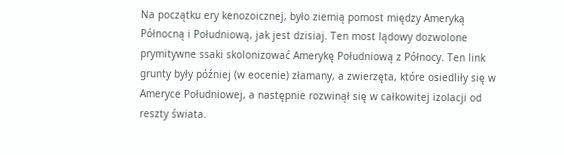Na początku ery kenozoicznej, było ziemią pomost między Ameryką Północną i Południową, jak jest dzisiaj. Ten most lądowy dozwolone prymitywne ssaki skolonizować Amerykę Południową z Północy. Ten link grunty były później (w eocenie) złamany, a zwierzęta, które osiedliły się w Ameryce Południowej, a następnie rozwinął się w całkowitej izolacji od reszty świata.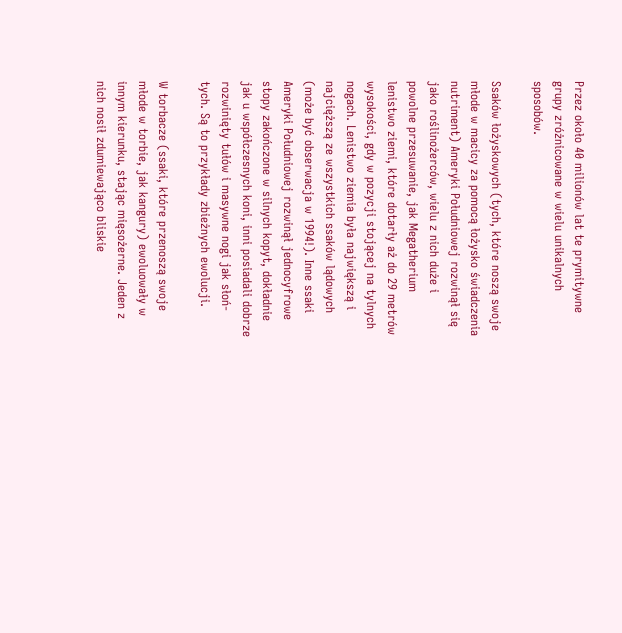Przez około 40 milionów lat te prymitywne grupy zróżnicowane w wielu unikalnych sposobów.

Ssaków łożyskowych (tych, które noszą swoje młode w macicy za pomocą łożysko świadczenia nutriment) Ameryki Południowej rozwinął się jako roślinożerców, wielu z nich duże i powolne przesuwanie, jak Megatherium lenistwo ziemi, które dotarły aż do 29 metrów wysokości, gdy w pozycji stojącej na tylnych nogach. Lenistwo ziemia była największą i najcięższą ze wszystkich ssaków lądowych (może być obserwacja w 1994!). Inne ssaki Ameryki Południowej rozwinął jednocyfrowe stopy zakończone w silnych kopyt, dokładnie jak u współczesnych koni, inni posiadali dobrze rozwinięty tułów i masywne nogi jak słoń-tych. Są to przykłady zbieżnych ewolucji.

W torbacze (ssaki, które przenoszą swoje młode w torbie, jak kangury) ewoluowały w innym kierunku, stając mięsożerne. Jeden z nich nosił zdumiewająco bliskie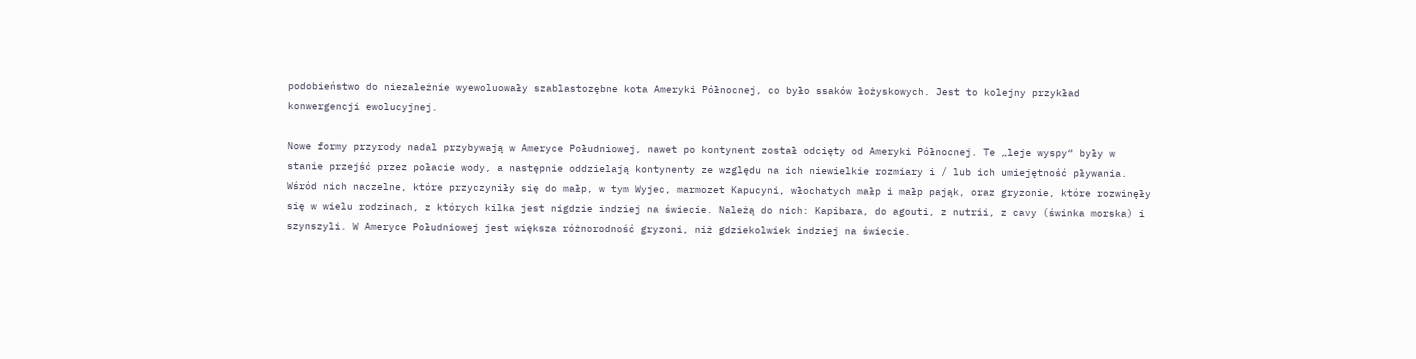podobieństwo do niezależnie wyewoluowały szablastozębne kota Ameryki Północnej, co było ssaków łożyskowych. Jest to kolejny przykład konwergencji ewolucyjnej.

Nowe formy przyrody nadal przybywają w Ameryce Południowej, nawet po kontynent został odcięty od Ameryki Północnej. Te „leje wyspy“ były w stanie przejść przez połacie wody, a następnie oddzielają kontynenty ze względu na ich niewielkie rozmiary i / lub ich umiejętność pływania. Wśród nich naczelne, które przyczyniły się do małp, w tym Wyjec, marmozet Kapucyni, włochatych małp i małp pająk, oraz gryzonie, które rozwinęły się w wielu rodzinach, z których kilka jest nigdzie indziej na świecie. Należą do nich: Kapibara, do agouti, z nutrii, z cavy (świnka morska) i szynszyli. W Ameryce Południowej jest większa różnorodność gryzoni, niż gdziekolwiek indziej na świecie.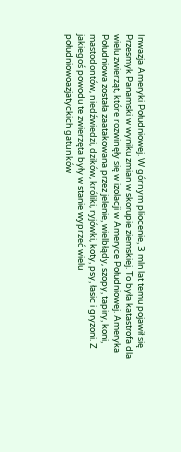Inwazja Ameryki Południowej. W górnym pliocenie, 3 mln lat temu pojawił się Przesmyk Panamski w wyniku zmian w skorupie ziemskiej. To była katastrofa dla wielu zwierząt, które rozwinęły się w izolacji w Ameryce Południowej. Ameryka Południowa została zaatakowana przez jelenie, wielbłądy, szopy, tapiry, koni, mastodontów, niedźwiedzi, dzików, króliki, ryjówki, koty, psy, łasic i gryzoni. Z jakiegoś powodu te zwierzęta były w stanie wyprzeć wielu południowoazjatyckich gatunków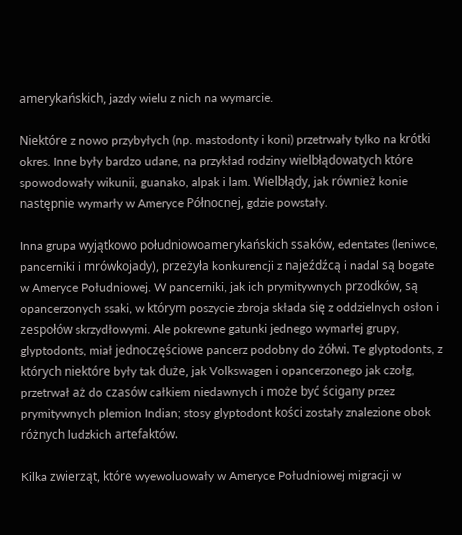amerykańskich, jazdy wielu z nich na wymarcie.

Niektóre z nowo przybyłych (np. mastodonty i koni) przetrwały tylko na krótki okres. Inne były bardzo udane, na przykład rodziny wielbłądowatych które spowodowały wikunii, guanako, alpak i lam. Wielbłądy, jak również konie następnie wymarły w Ameryce Północnej, gdzie powstały.

Inna grupa wyjątkowo południowoamerykańskich ssaków, edentates (leniwce, pancerniki i mrówkojady), przeżyła konkurencji z najeźdźcą i nadal są bogate w Ameryce Południowej. W pancerniki, jak ich prymitywnych przodków, są opancerzonych ssaki, w którym poszycie zbroja składa się z oddzielnych osłon i zespołów skrzydłowymi. Ale pokrewne gatunki jednego wymarłej grupy, glyptodonts, miał jednoczęściowe pancerz podobny do żółwi. Te glyptodonts, z których niektóre były tak duże, jak Volkswagen i opancerzonego jak czołg, przetrwał aż do czasów całkiem niedawnych i może być ścigany przez prymitywnych plemion Indian; stosy glyptodont kości zostały znalezione obok różnych ludzkich artefaktów.

Kilka zwierząt, które wyewoluowały w Ameryce Południowej migracji w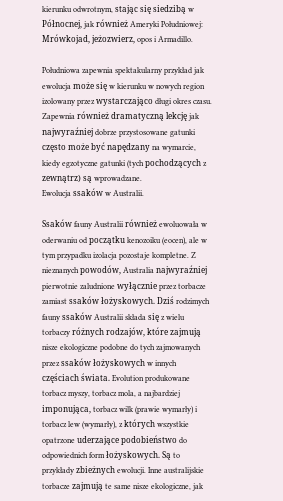kierunku odwrotnym, stając się siedzibą w Północnej, jak również Ameryki Południowej: Mrówkojad, jeżozwierz, opos i Armadillo.

Południowa zapewnia spektakularny przykład jak ewolucja może się w kierunku w nowych region izolowany przez wystarczająco długi okres czasu. Zapewnia również dramatyczną lekcję jak najwyraźniej dobrze przystosowane gatunki często może być napędzany na wymarcie, kiedy egzotyczne gatunki (tych pochodzących z zewnątrz) są wprowadzane.
Ewolucja ssaków w Australii.

Ssaków fauny Australii również ewoluowała w oderwaniu od początku kenozoiku (eocen), ale w tym przypadku izolacja pozostaje kompletne. Z nieznanych powodów, Australia najwyraźniej pierwotnie zaludnione wyłącznie przez torbacze zamiast ssaków łożyskowych. Dziś rodzimych fauny ssaków Australii składa się z wielu torbaczy różnych rodzajów, które zajmują nisze ekologiczne podobne do tych zajmowanych przez ssaków łożyskowych w innych częściach świata. Evolution produkowane torbacz myszy, torbacz mola, a najbardziej imponująca, torbacz wilk (prawie wymarły) i torbacz lew (wymarły), z których wszystkie opatrzone uderzające podobieństwo do odpowiednich form łożyskowych. Są to przykłady zbieżnych ewolucji. Inne australijskie torbacze zajmują te same nisze ekologiczne, jak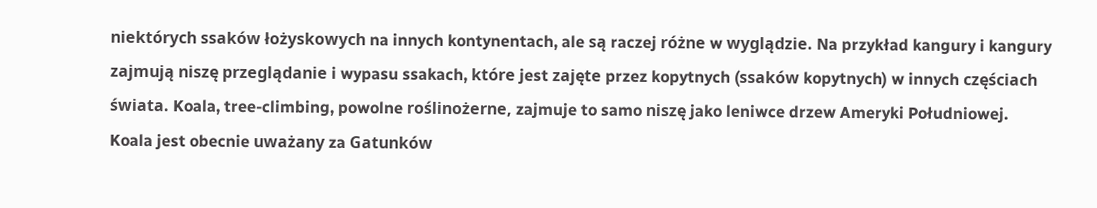niektórych ssaków łożyskowych na innych kontynentach, ale są raczej różne w wyglądzie. Na przykład kangury i kangury zajmują niszę przeglądanie i wypasu ssakach, które jest zajęte przez kopytnych (ssaków kopytnych) w innych częściach świata. Koala, tree-climbing, powolne roślinożerne, zajmuje to samo niszę jako leniwce drzew Ameryki Południowej. Koala jest obecnie uważany za Gatunków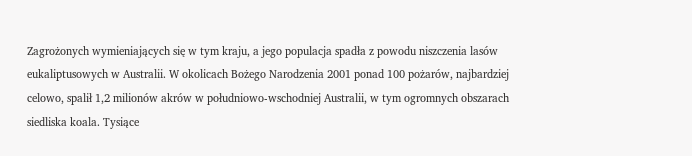Zagrożonych wymieniających się w tym kraju, a jego populacja spadła z powodu niszczenia lasów eukaliptusowych w Australii. W okolicach Bożego Narodzenia 2001 ponad 100 pożarów, najbardziej celowo, spalił 1,2 milionów akrów w południowo-wschodniej Australii, w tym ogromnych obszarach siedliska koala. Tysiące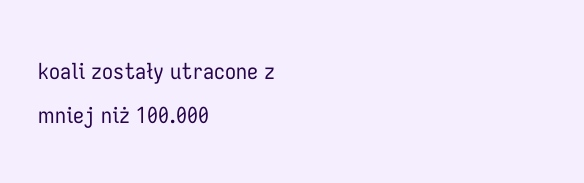koali zostały utracone z mniej niż 100.000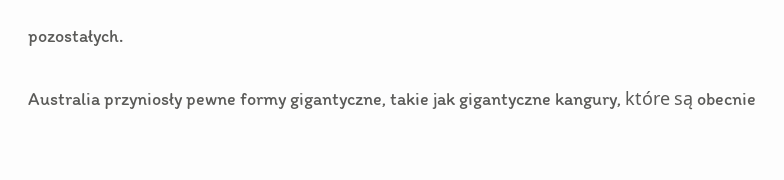pozostałych.

Australia przyniosły pewne formy gigantyczne, takie jak gigantyczne kangury, które są obecnie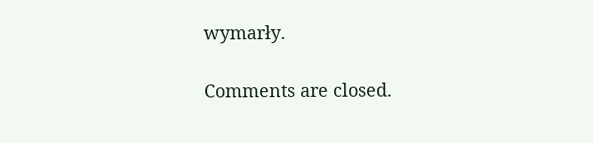wymarły.

Comments are closed.